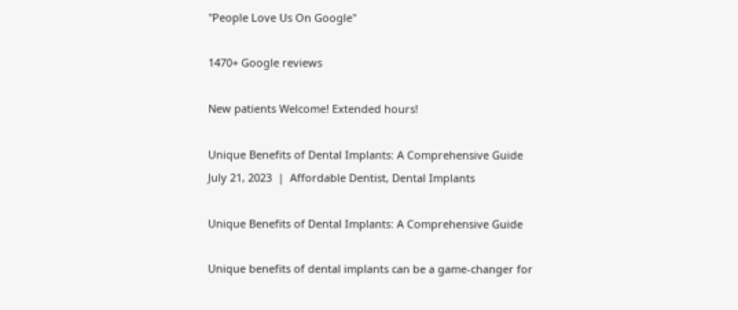"People Love Us On Google"

1470+ Google reviews

New patients Welcome! Extended hours!

Unique Benefits of Dental Implants: A Comprehensive Guide
July 21, 2023  |  Affordable Dentist, Dental Implants

Unique Benefits of Dental Implants: A Comprehensive Guide

Unique benefits of dental implants can be a game-changer for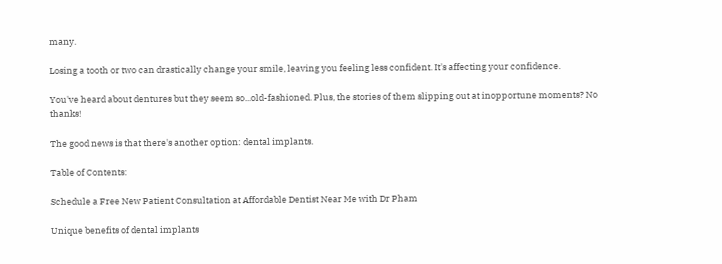many.

Losing a tooth or two can drastically change your smile, leaving you feeling less confident. It's affecting your confidence.

You've heard about dentures but they seem so...old-fashioned. Plus, the stories of them slipping out at inopportune moments? No thanks!

The good news is that there's another option: dental implants.

Table of Contents:

Schedule a Free New Patient Consultation at Affordable Dentist Near Me with Dr Pham

Unique benefits of dental implants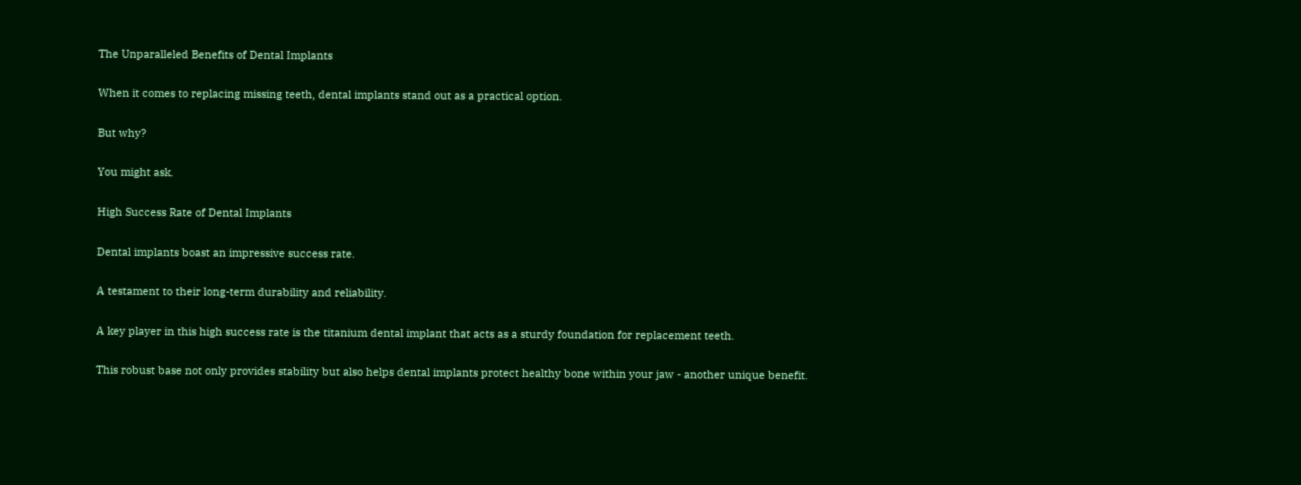The Unparalleled Benefits of Dental Implants

When it comes to replacing missing teeth, dental implants stand out as a practical option.

But why?

You might ask.

High Success Rate of Dental Implants

Dental implants boast an impressive success rate.

A testament to their long-term durability and reliability.

A key player in this high success rate is the titanium dental implant that acts as a sturdy foundation for replacement teeth.

This robust base not only provides stability but also helps dental implants protect healthy bone within your jaw - another unique benefit.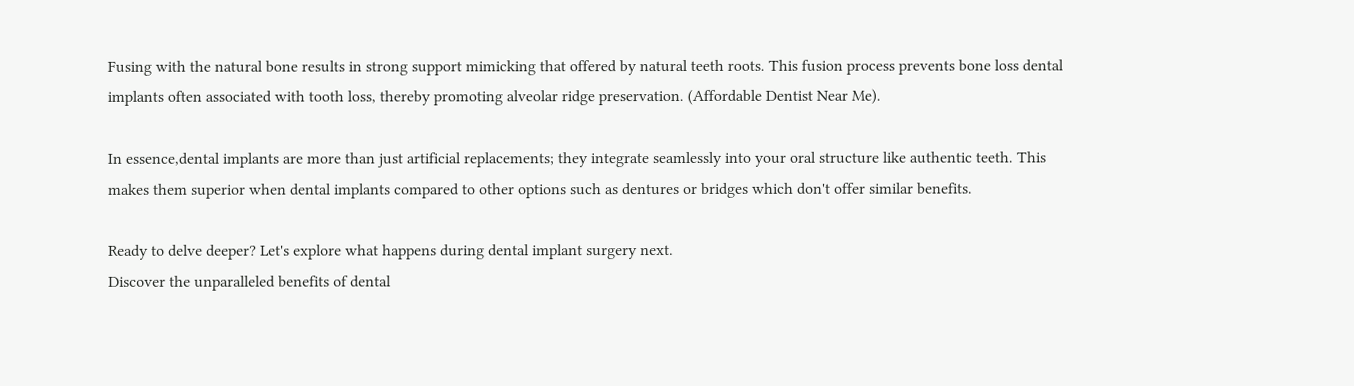Fusing with the natural bone results in strong support mimicking that offered by natural teeth roots. This fusion process prevents bone loss dental implants often associated with tooth loss, thereby promoting alveolar ridge preservation. (Affordable Dentist Near Me).

In essence,dental implants are more than just artificial replacements; they integrate seamlessly into your oral structure like authentic teeth. This makes them superior when dental implants compared to other options such as dentures or bridges which don't offer similar benefits.

Ready to delve deeper? Let's explore what happens during dental implant surgery next.
Discover the unparalleled benefits of dental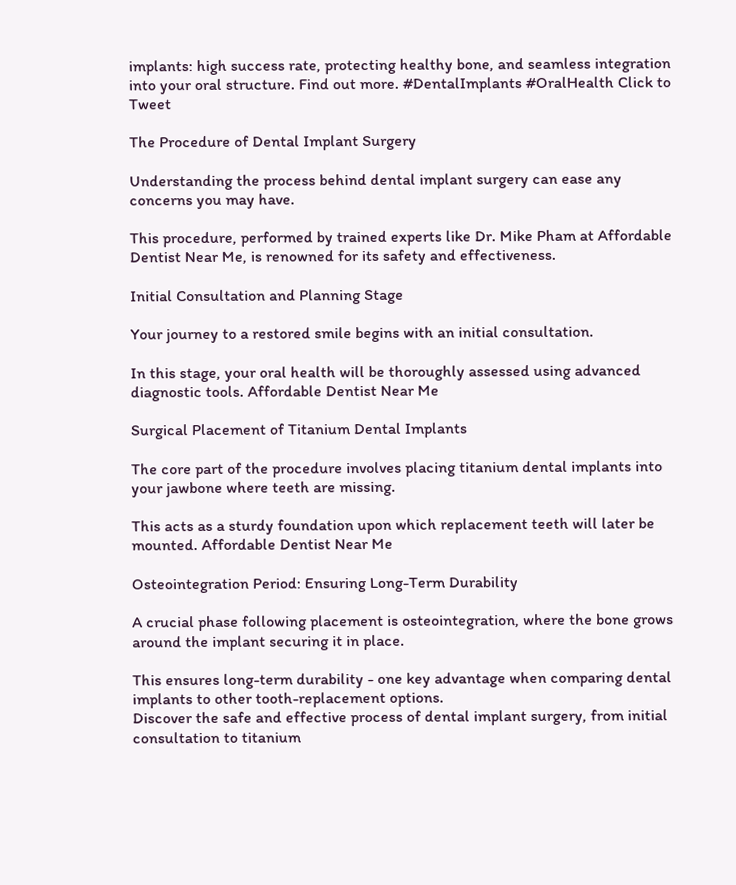implants: high success rate, protecting healthy bone, and seamless integration into your oral structure. Find out more. #DentalImplants #OralHealth Click to Tweet

The Procedure of Dental Implant Surgery

Understanding the process behind dental implant surgery can ease any concerns you may have.

This procedure, performed by trained experts like Dr. Mike Pham at Affordable Dentist Near Me, is renowned for its safety and effectiveness.

Initial Consultation and Planning Stage

Your journey to a restored smile begins with an initial consultation.

In this stage, your oral health will be thoroughly assessed using advanced diagnostic tools. Affordable Dentist Near Me

Surgical Placement of Titanium Dental Implants

The core part of the procedure involves placing titanium dental implants into your jawbone where teeth are missing.

This acts as a sturdy foundation upon which replacement teeth will later be mounted. Affordable Dentist Near Me

Osteointegration Period: Ensuring Long-Term Durability

A crucial phase following placement is osteointegration, where the bone grows around the implant securing it in place.

This ensures long-term durability - one key advantage when comparing dental implants to other tooth-replacement options.
Discover the safe and effective process of dental implant surgery, from initial consultation to titanium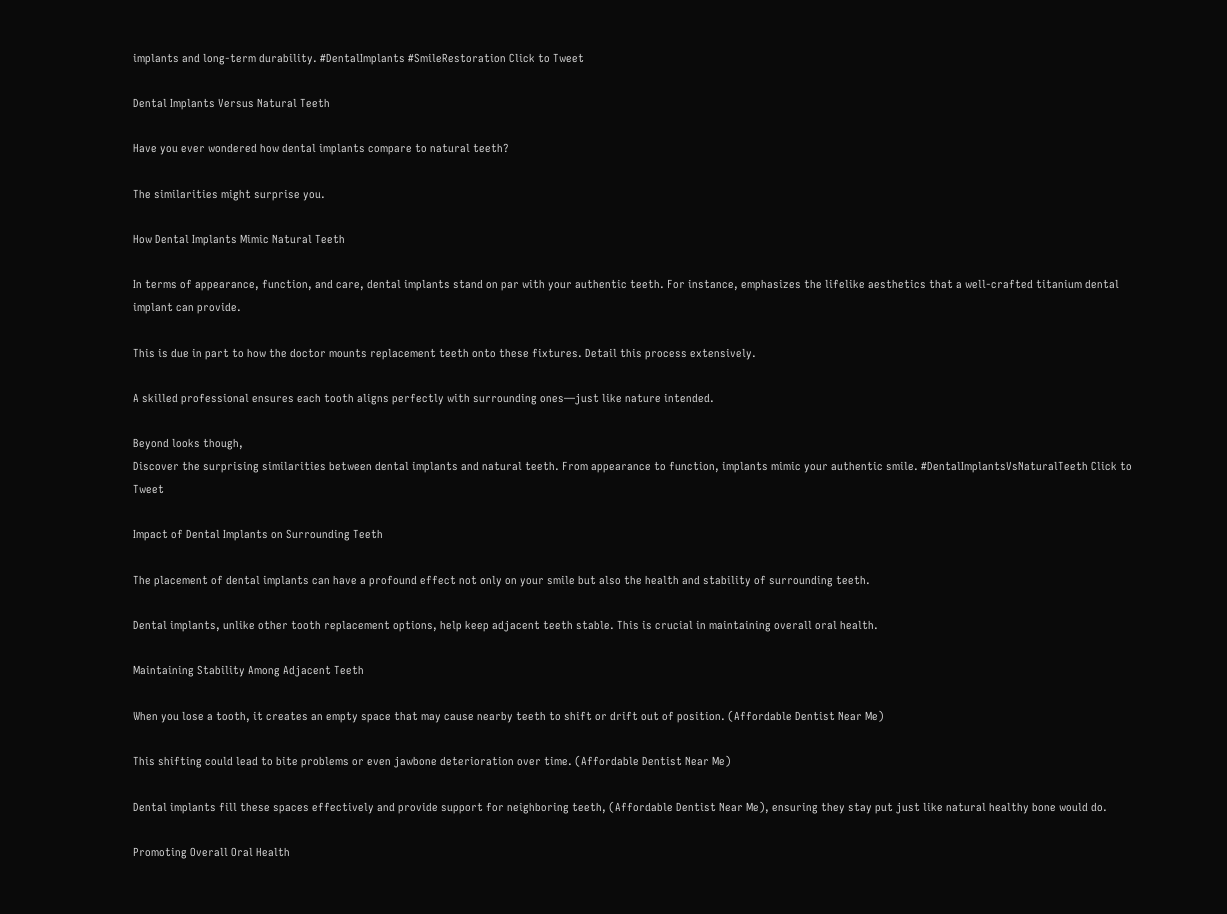implants and long-term durability. #DentalImplants #SmileRestoration Click to Tweet

Dental Implants Versus Natural Teeth

Have you ever wondered how dental implants compare to natural teeth?

The similarities might surprise you.

How Dental Implants Mimic Natural Teeth

In terms of appearance, function, and care, dental implants stand on par with your authentic teeth. For instance, emphasizes the lifelike aesthetics that a well-crafted titanium dental implant can provide.

This is due in part to how the doctor mounts replacement teeth onto these fixtures. Detail this process extensively.

A skilled professional ensures each tooth aligns perfectly with surrounding ones—just like nature intended.

Beyond looks though,
Discover the surprising similarities between dental implants and natural teeth. From appearance to function, implants mimic your authentic smile. #DentalImplantsVsNaturalTeeth Click to Tweet

Impact of Dental Implants on Surrounding Teeth

The placement of dental implants can have a profound effect not only on your smile but also the health and stability of surrounding teeth.

Dental implants, unlike other tooth replacement options, help keep adjacent teeth stable. This is crucial in maintaining overall oral health.

Maintaining Stability Among Adjacent Teeth

When you lose a tooth, it creates an empty space that may cause nearby teeth to shift or drift out of position. (Affordable Dentist Near Me)

This shifting could lead to bite problems or even jawbone deterioration over time. (Affordable Dentist Near Me)

Dental implants fill these spaces effectively and provide support for neighboring teeth, (Affordable Dentist Near Me), ensuring they stay put just like natural healthy bone would do.

Promoting Overall Oral Health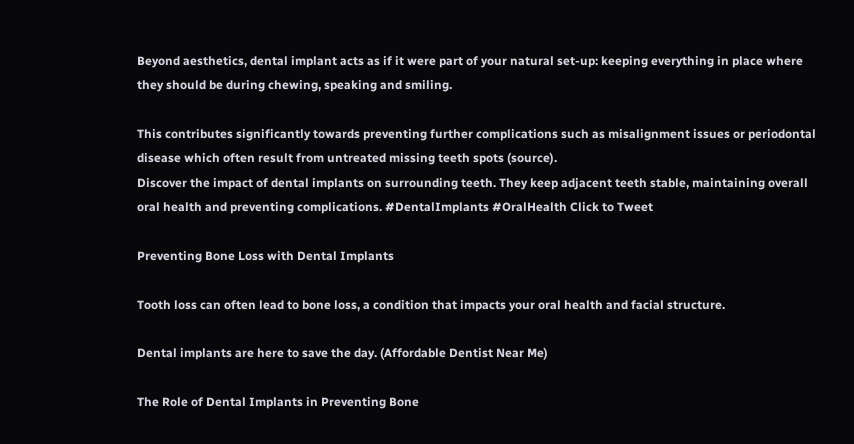Beyond aesthetics, dental implant acts as if it were part of your natural set-up: keeping everything in place where they should be during chewing, speaking and smiling.

This contributes significantly towards preventing further complications such as misalignment issues or periodontal disease which often result from untreated missing teeth spots (source).
Discover the impact of dental implants on surrounding teeth. They keep adjacent teeth stable, maintaining overall oral health and preventing complications. #DentalImplants #OralHealth Click to Tweet

Preventing Bone Loss with Dental Implants

Tooth loss can often lead to bone loss, a condition that impacts your oral health and facial structure.

Dental implants are here to save the day. (Affordable Dentist Near Me)

The Role of Dental Implants in Preventing Bone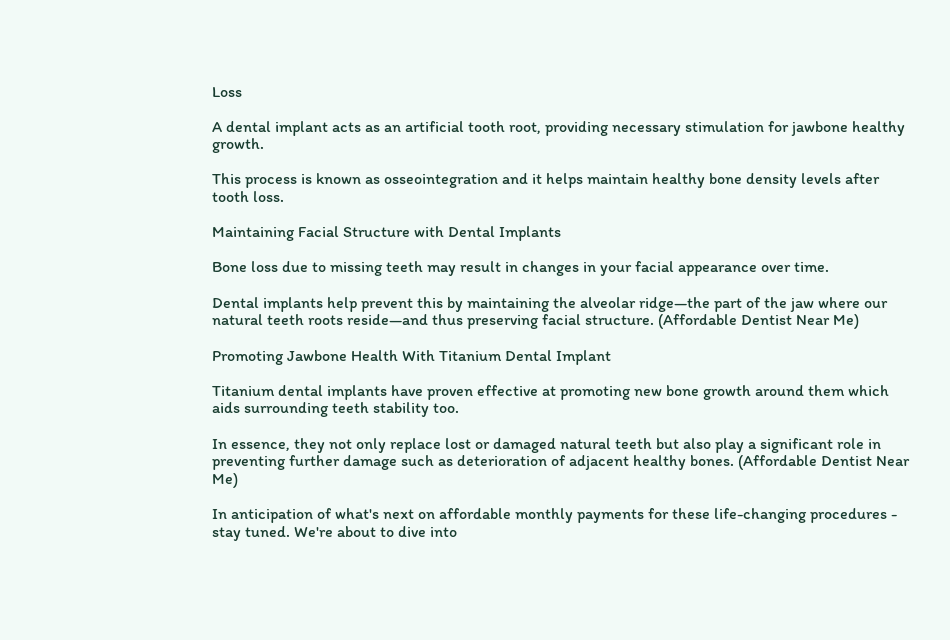Loss

A dental implant acts as an artificial tooth root, providing necessary stimulation for jawbone healthy growth.

This process is known as osseointegration and it helps maintain healthy bone density levels after tooth loss.

Maintaining Facial Structure with Dental Implants

Bone loss due to missing teeth may result in changes in your facial appearance over time.

Dental implants help prevent this by maintaining the alveolar ridge—the part of the jaw where our natural teeth roots reside—and thus preserving facial structure. (Affordable Dentist Near Me)

Promoting Jawbone Health With Titanium Dental Implant

Titanium dental implants have proven effective at promoting new bone growth around them which aids surrounding teeth stability too.

In essence, they not only replace lost or damaged natural teeth but also play a significant role in preventing further damage such as deterioration of adjacent healthy bones. (Affordable Dentist Near Me)

In anticipation of what's next on affordable monthly payments for these life-changing procedures - stay tuned. We're about to dive into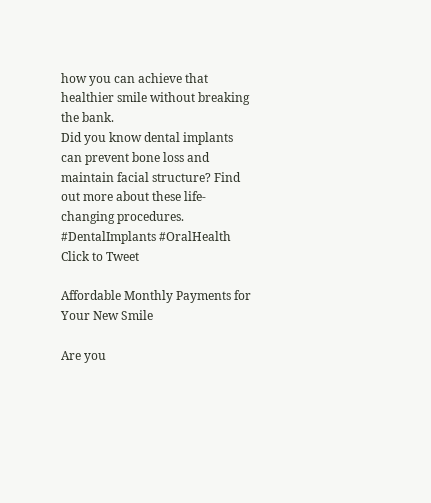how you can achieve that healthier smile without breaking the bank.
Did you know dental implants can prevent bone loss and maintain facial structure? Find out more about these life-changing procedures. #DentalImplants #OralHealth Click to Tweet

Affordable Monthly Payments for Your New Smile

Are you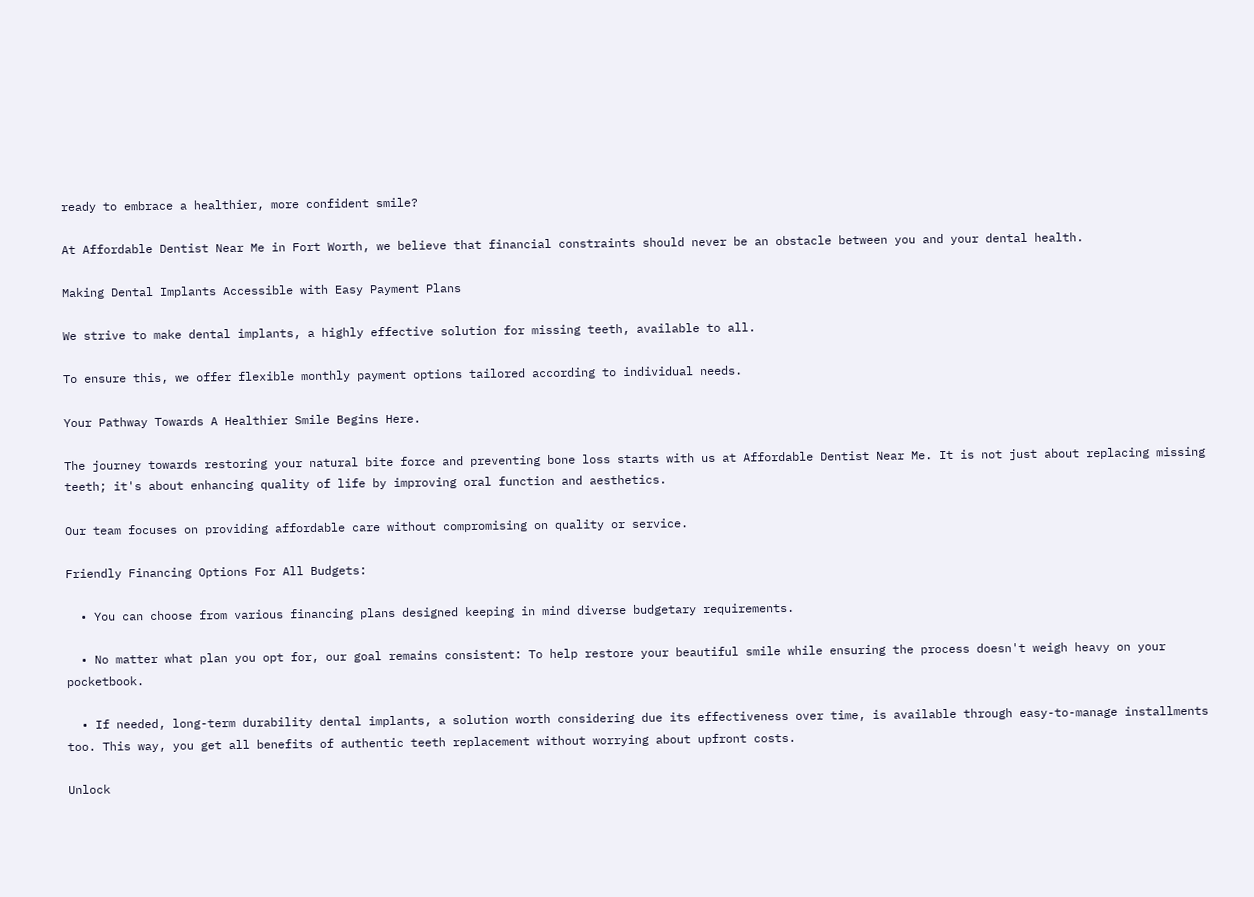ready to embrace a healthier, more confident smile?

At Affordable Dentist Near Me in Fort Worth, we believe that financial constraints should never be an obstacle between you and your dental health.

Making Dental Implants Accessible with Easy Payment Plans

We strive to make dental implants, a highly effective solution for missing teeth, available to all.

To ensure this, we offer flexible monthly payment options tailored according to individual needs.

Your Pathway Towards A Healthier Smile Begins Here.

The journey towards restoring your natural bite force and preventing bone loss starts with us at Affordable Dentist Near Me. It is not just about replacing missing teeth; it's about enhancing quality of life by improving oral function and aesthetics.

Our team focuses on providing affordable care without compromising on quality or service.

Friendly Financing Options For All Budgets:

  • You can choose from various financing plans designed keeping in mind diverse budgetary requirements.

  • No matter what plan you opt for, our goal remains consistent: To help restore your beautiful smile while ensuring the process doesn't weigh heavy on your pocketbook.

  • If needed, long-term durability dental implants, a solution worth considering due its effectiveness over time, is available through easy-to-manage installments too. This way, you get all benefits of authentic teeth replacement without worrying about upfront costs.

Unlock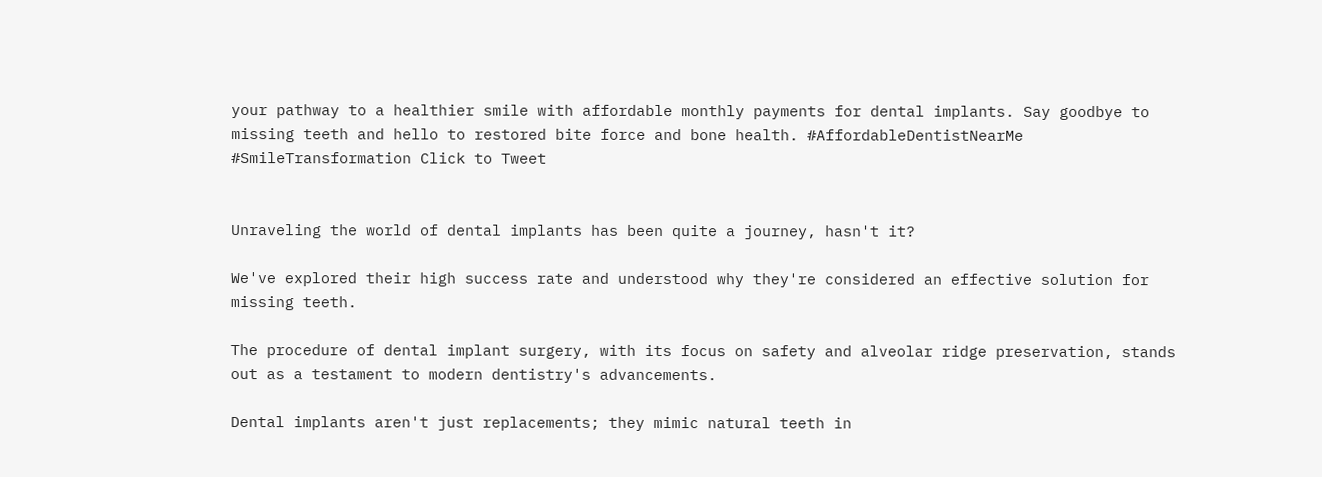your pathway to a healthier smile with affordable monthly payments for dental implants. Say goodbye to missing teeth and hello to restored bite force and bone health. #AffordableDentistNearMe #SmileTransformation Click to Tweet


Unraveling the world of dental implants has been quite a journey, hasn't it?

We've explored their high success rate and understood why they're considered an effective solution for missing teeth.

The procedure of dental implant surgery, with its focus on safety and alveolar ridge preservation, stands out as a testament to modern dentistry's advancements.

Dental implants aren't just replacements; they mimic natural teeth in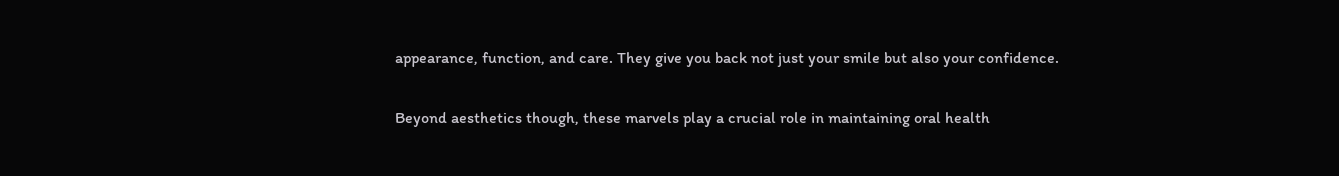appearance, function, and care. They give you back not just your smile but also your confidence.

Beyond aesthetics though, these marvels play a crucial role in maintaining oral health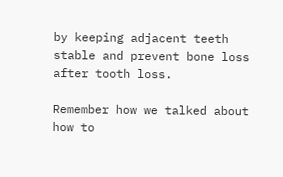by keeping adjacent teeth stable and prevent bone loss after tooth loss.

Remember how we talked about how to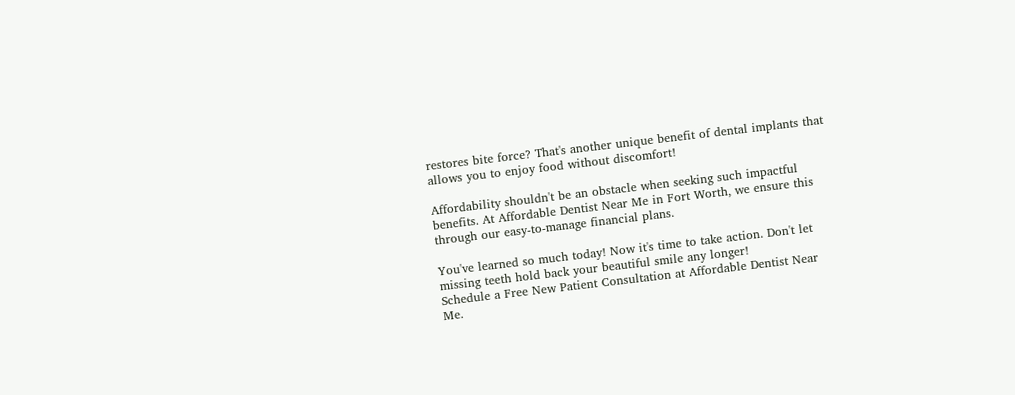restores bite force? That's another unique benefit of dental implants that allows you to enjoy food without discomfort!

Affordability shouldn't be an obstacle when seeking such impactful benefits. At Affordable Dentist Near Me in Fort Worth, we ensure this through our easy-to-manage financial plans.

You've learned so much today! Now it's time to take action. Don't let missing teeth hold back your beautiful smile any longer!
Schedule a Free New Patient Consultation at Affordable Dentist Near Me.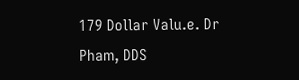179 Dollar Valu.e. Dr Pham, DDS